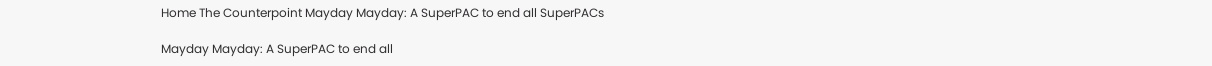Home The Counterpoint Mayday Mayday: A SuperPAC to end all SuperPACs

Mayday Mayday: A SuperPAC to end all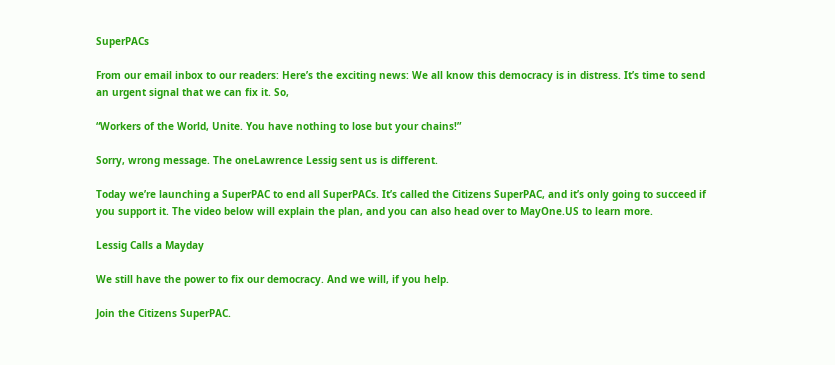SuperPACs

From our email inbox to our readers: Here’s the exciting news: We all know this democracy is in distress. It’s time to send an urgent signal that we can fix it. So,

“Workers of the World, Unite. You have nothing to lose but your chains!”

Sorry, wrong message. The oneLawrence Lessig sent us is different.

Today we’re launching a SuperPAC to end all SuperPACs. It’s called the Citizens SuperPAC, and it’s only going to succeed if you support it. The video below will explain the plan, and you can also head over to MayOne.US to learn more.

Lessig Calls a Mayday

We still have the power to fix our democracy. And we will, if you help.

Join the Citizens SuperPAC.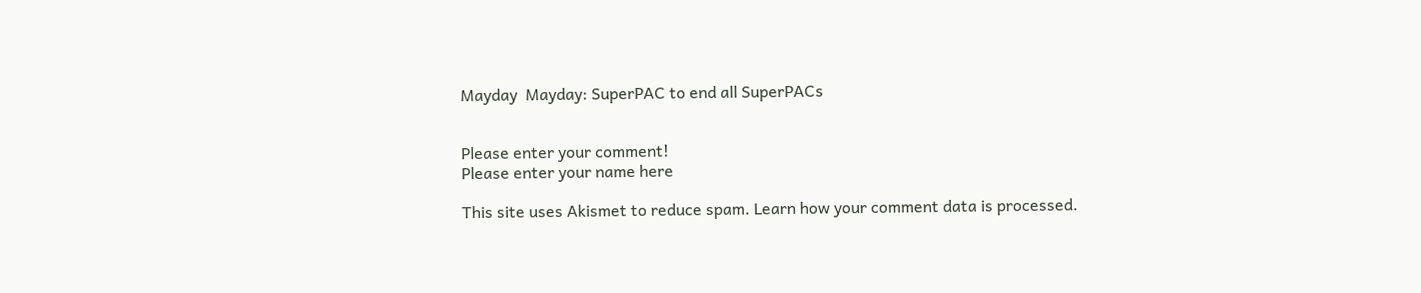Mayday  Mayday: SuperPAC to end all SuperPACs


Please enter your comment!
Please enter your name here

This site uses Akismet to reduce spam. Learn how your comment data is processed.